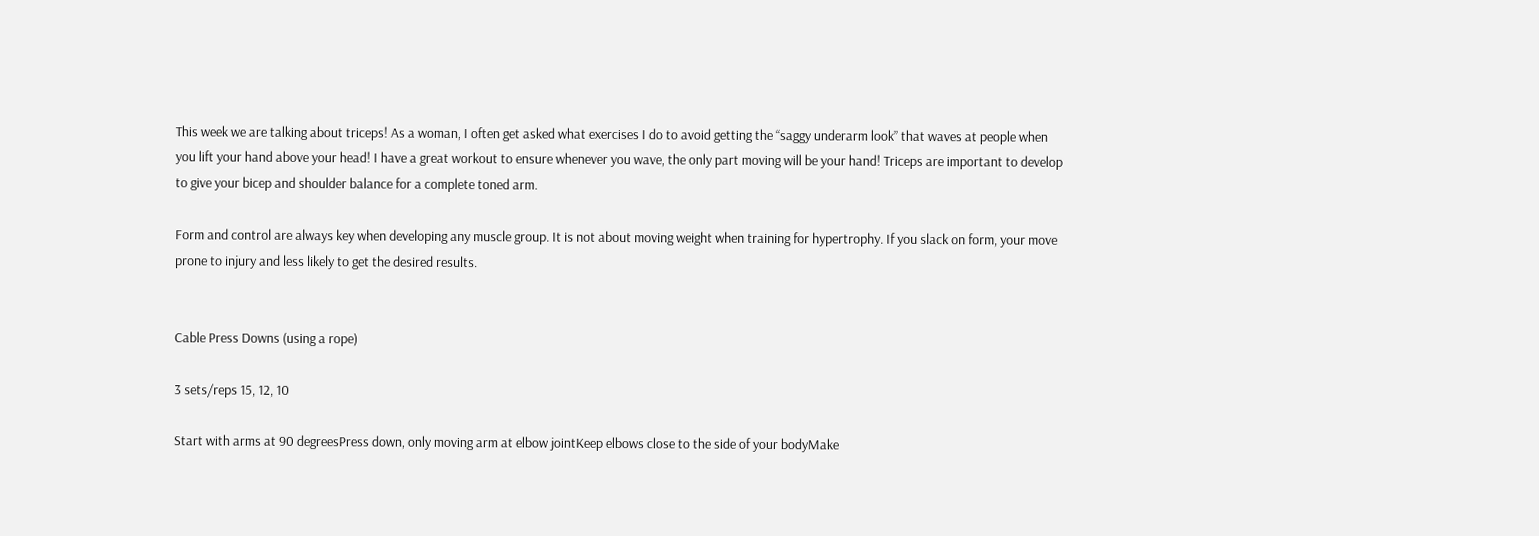This week we are talking about triceps! As a woman, I often get asked what exercises I do to avoid getting the “saggy underarm look” that waves at people when you lift your hand above your head! I have a great workout to ensure whenever you wave, the only part moving will be your hand! Triceps are important to develop to give your bicep and shoulder balance for a complete toned arm.

Form and control are always key when developing any muscle group. It is not about moving weight when training for hypertrophy. If you slack on form, your move prone to injury and less likely to get the desired results.


Cable Press Downs (using a rope)

3 sets/reps 15, 12, 10

Start with arms at 90 degreesPress down, only moving arm at elbow jointKeep elbows close to the side of your bodyMake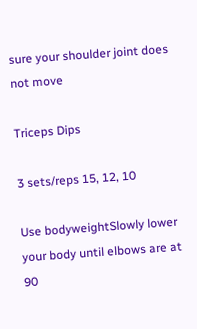sure your shoulder joint does not move

Triceps Dips

3 sets/reps 15, 12, 10

Use bodyweightSlowly lower your body until elbows are at 90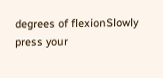degrees of flexionSlowly press your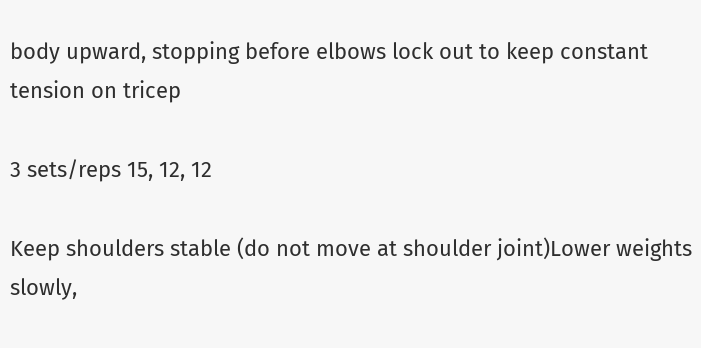body upward, stopping before elbows lock out to keep constant tension on tricep

3 sets/reps 15, 12, 12

Keep shoulders stable (do not move at shoulder joint)Lower weights slowly,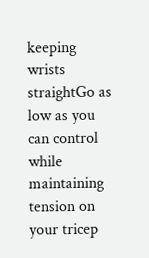keeping wrists straightGo as low as you can control while maintaining tension on your tricep